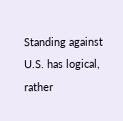Standing against U.S. has logical, rather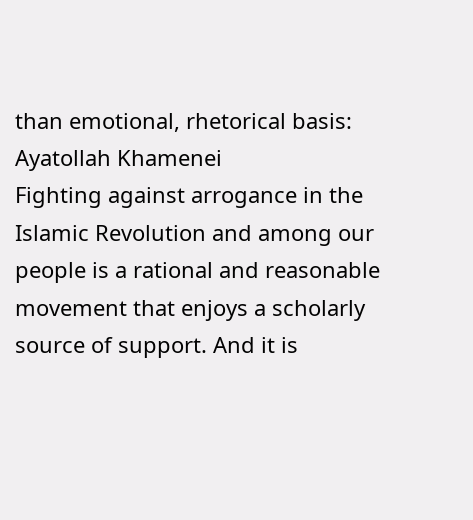than emotional, rhetorical basis: Ayatollah Khamenei
Fighting against arrogance in the Islamic Revolution and among our people is a rational and reasonable movement that enjoys a scholarly source of support. And it is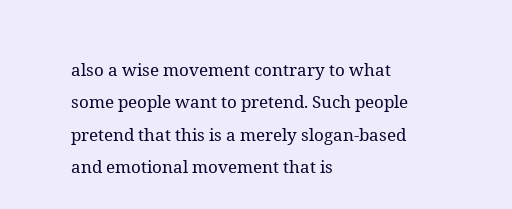also a wise movement contrary to what some people want to pretend. Such people pretend that this is a merely slogan-based and emotional movement that is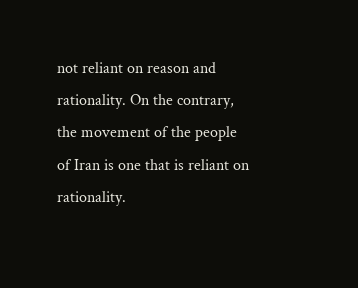not reliant on reason and rationality. On the contrary, the movement of the people of Iran is one that is reliant on rationality.